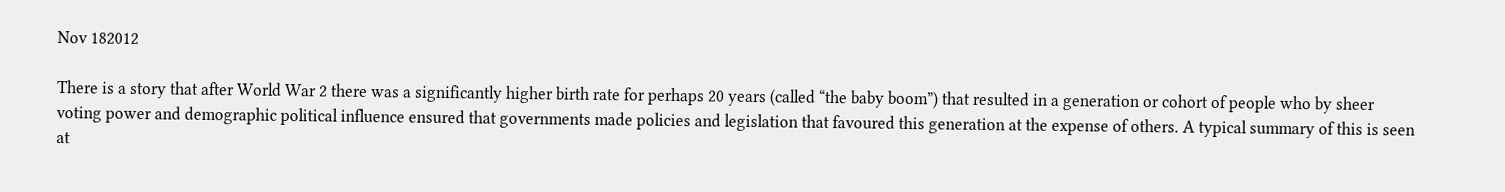Nov 182012

There is a story that after World War 2 there was a significantly higher birth rate for perhaps 20 years (called “the baby boom”) that resulted in a generation or cohort of people who by sheer voting power and demographic political influence ensured that governments made policies and legislation that favoured this generation at the expense of others. A typical summary of this is seen at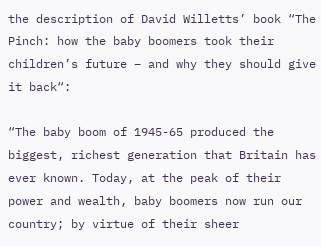the description of David Willetts’ book “The Pinch: how the baby boomers took their children’s future – and why they should give it back“:

“The baby boom of 1945-65 produced the biggest, richest generation that Britain has ever known. Today, at the peak of their power and wealth, baby boomers now run our country; by virtue of their sheer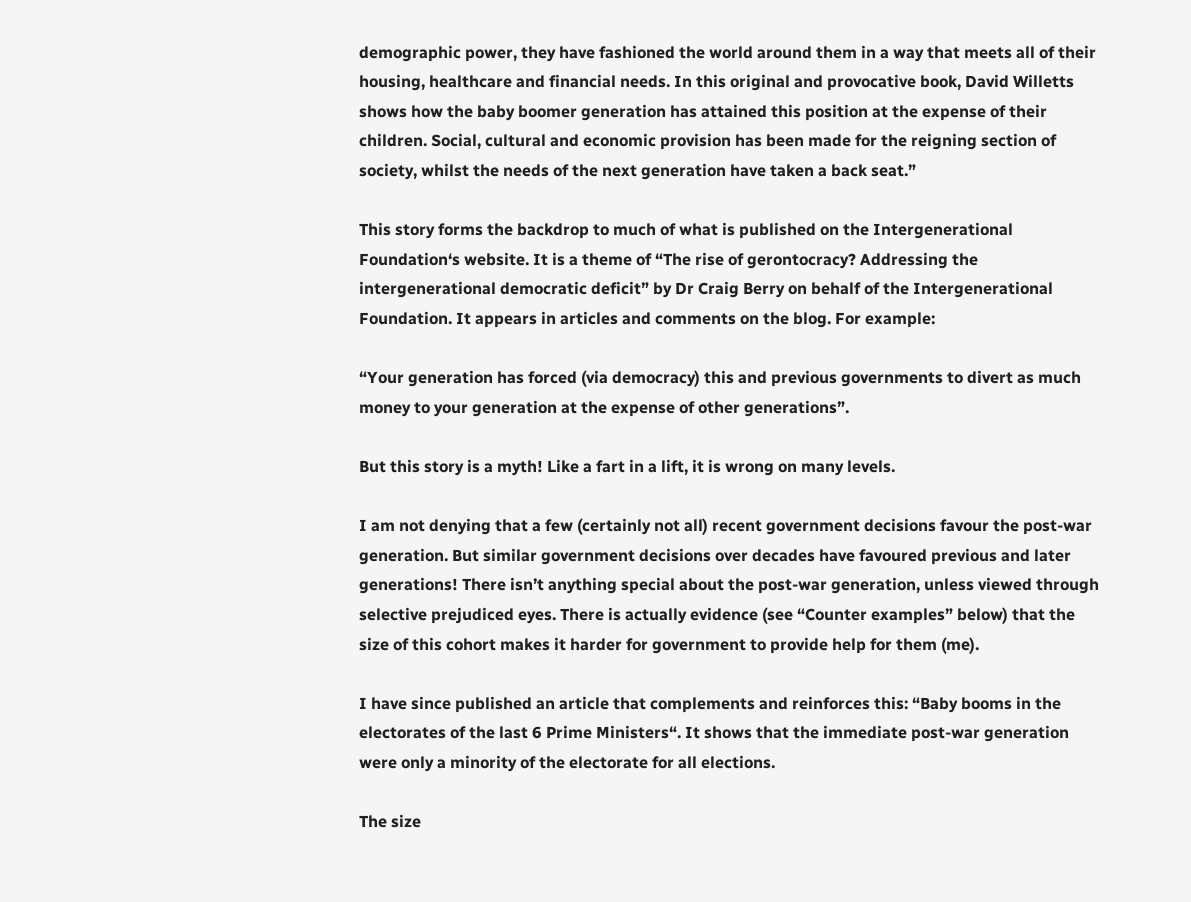demographic power, they have fashioned the world around them in a way that meets all of their housing, healthcare and financial needs. In this original and provocative book, David Willetts shows how the baby boomer generation has attained this position at the expense of their children. Social, cultural and economic provision has been made for the reigning section of society, whilst the needs of the next generation have taken a back seat.”

This story forms the backdrop to much of what is published on the Intergenerational Foundation‘s website. It is a theme of “The rise of gerontocracy? Addressing the intergenerational democratic deficit” by Dr Craig Berry on behalf of the Intergenerational Foundation. It appears in articles and comments on the blog. For example:

“Your generation has forced (via democracy) this and previous governments to divert as much money to your generation at the expense of other generations”.

But this story is a myth! Like a fart in a lift, it is wrong on many levels.

I am not denying that a few (certainly not all) recent government decisions favour the post-war generation. But similar government decisions over decades have favoured previous and later generations! There isn’t anything special about the post-war generation, unless viewed through selective prejudiced eyes. There is actually evidence (see “Counter examples” below) that the size of this cohort makes it harder for government to provide help for them (me).

I have since published an article that complements and reinforces this: “Baby booms in the electorates of the last 6 Prime Ministers“. It shows that the immediate post-war generation were only a minority of the electorate for all elections.

The size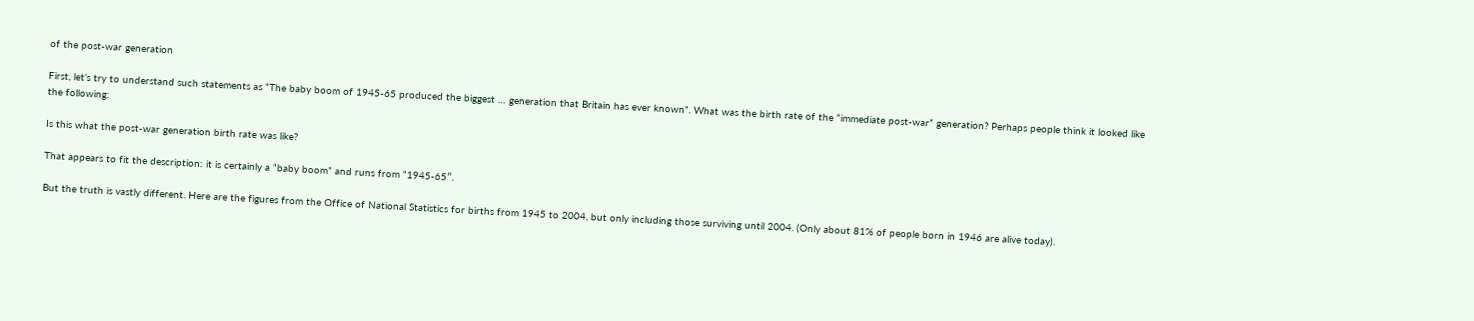of the post-war generation

First, let’s try to understand such statements as “The baby boom of 1945-65 produced the biggest … generation that Britain has ever known”. What was the birth rate of the “immediate post-war” generation? Perhaps people think it looked like the following:

Is this what the post-war generation birth rate was like?

That appears to fit the description: it is certainly a “baby boom” and runs from “1945-65″.

But the truth is vastly different. Here are the figures from the Office of National Statistics for births from 1945 to 2004, but only including those surviving until 2004. (Only about 81% of people born in 1946 are alive today).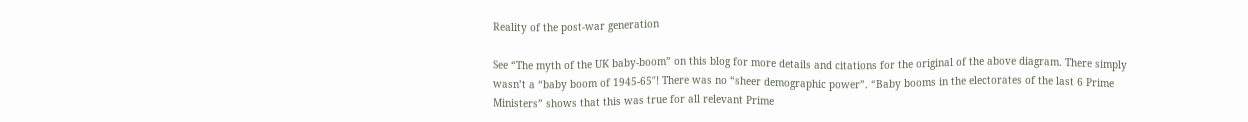Reality of the post-war generation

See “The myth of the UK baby-boom” on this blog for more details and citations for the original of the above diagram. There simply wasn’t a “baby boom of 1945-65″! There was no “sheer demographic power”. “Baby booms in the electorates of the last 6 Prime Ministers” shows that this was true for all relevant Prime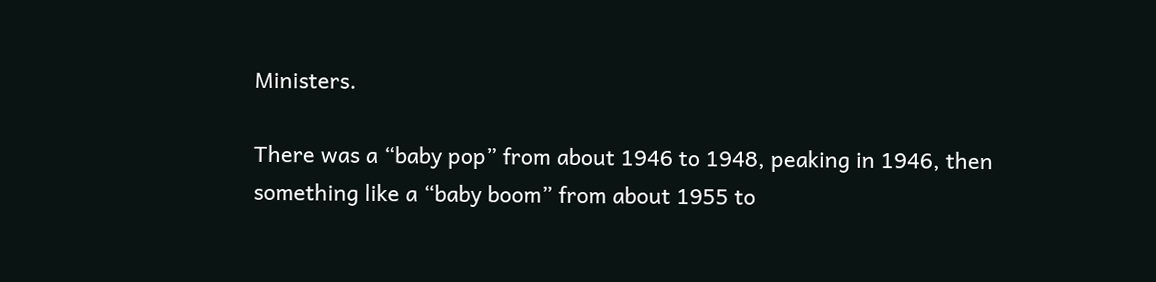Ministers.

There was a “baby pop” from about 1946 to 1948, peaking in 1946, then something like a “baby boom” from about 1955 to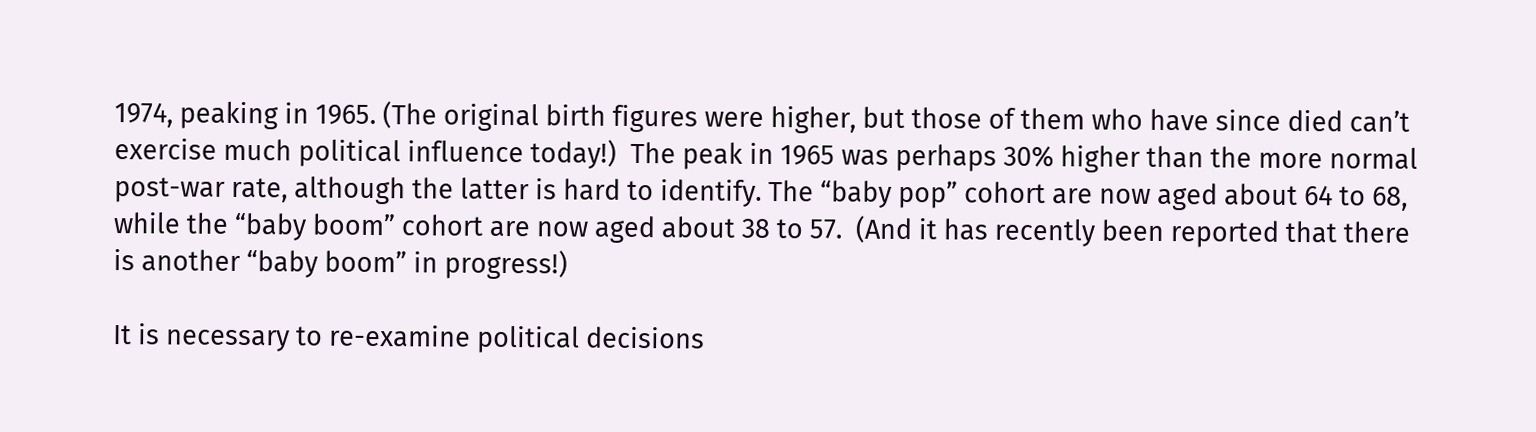1974, peaking in 1965. (The original birth figures were higher, but those of them who have since died can’t exercise much political influence today!)  The peak in 1965 was perhaps 30% higher than the more normal post-war rate, although the latter is hard to identify. The “baby pop” cohort are now aged about 64 to 68, while the “baby boom” cohort are now aged about 38 to 57.  (And it has recently been reported that there is another “baby boom” in progress!)

It is necessary to re-examine political decisions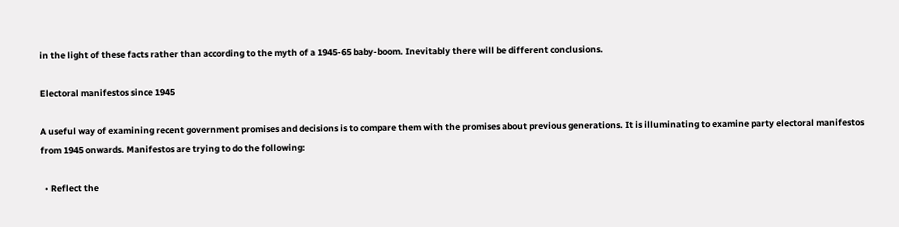in the light of these facts rather than according to the myth of a 1945-65 baby-boom. Inevitably there will be different conclusions.

Electoral manifestos since 1945

A useful way of examining recent government promises and decisions is to compare them with the promises about previous generations. It is illuminating to examine party electoral manifestos from 1945 onwards. Manifestos are trying to do the following:

  • Reflect the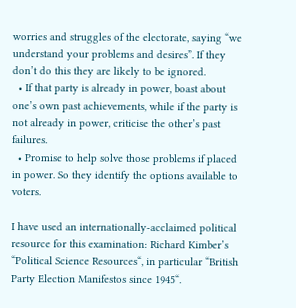worries and struggles of the electorate, saying “we understand your problems and desires”. If they don’t do this they are likely to be ignored.
  • If that party is already in power, boast about one’s own past achievements, while if the party is not already in power, criticise the other’s past failures.
  • Promise to help solve those problems if placed in power. So they identify the options available to voters.

I have used an internationally-acclaimed political resource for this examination: Richard Kimber’s “Political Science Resources“, in particular “British Party Election Manifestos since 1945“.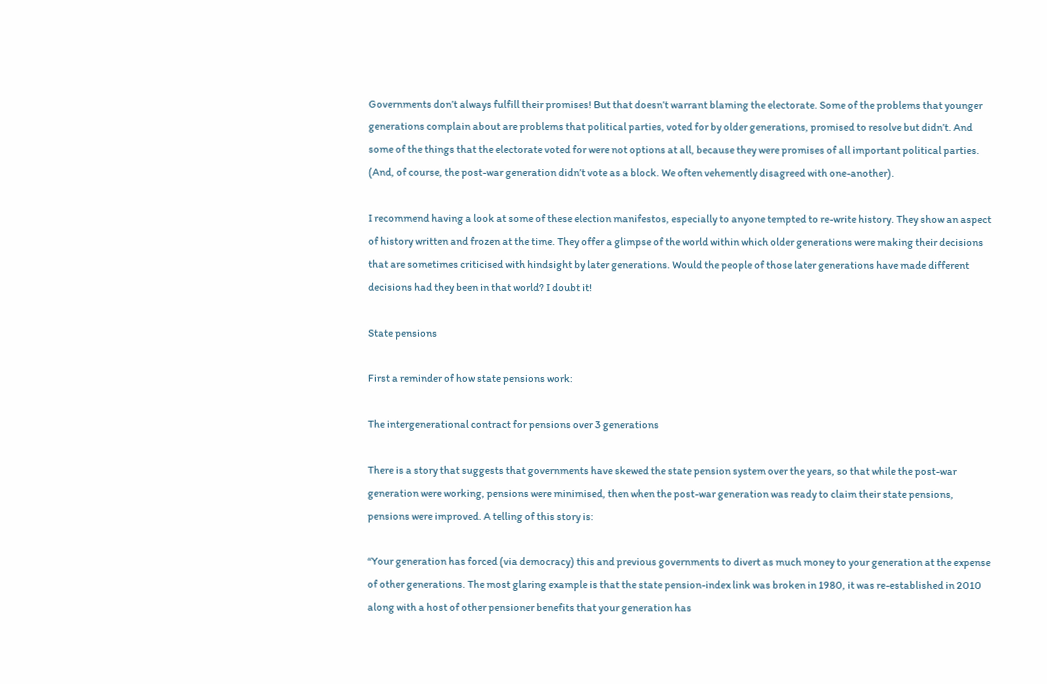Governments don’t always fulfill their promises! But that doesn’t warrant blaming the electorate. Some of the problems that younger generations complain about are problems that political parties, voted for by older generations, promised to resolve but didn’t. And some of the things that the electorate voted for were not options at all, because they were promises of all important political parties. (And, of course, the post-war generation didn’t vote as a block. We often vehemently disagreed with one-another).

I recommend having a look at some of these election manifestos, especially to anyone tempted to re-write history. They show an aspect of history written and frozen at the time. They offer a glimpse of the world within which older generations were making their decisions that are sometimes criticised with hindsight by later generations. Would the people of those later generations have made different decisions had they been in that world? I doubt it!

State pensions

First a reminder of how state pensions work:

The intergenerational contract for pensions over 3 generations

There is a story that suggests that governments have skewed the state pension system over the years, so that while the post-war generation were working, pensions were minimised, then when the post-war generation was ready to claim their state pensions, pensions were improved. A telling of this story is:

“Your generation has forced (via democracy) this and previous governments to divert as much money to your generation at the expense of other generations. The most glaring example is that the state pension-index link was broken in 1980, it was re-established in 2010 along with a host of other pensioner benefits that your generation has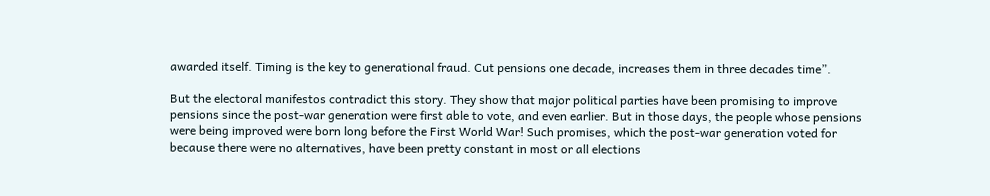awarded itself. Timing is the key to generational fraud. Cut pensions one decade, increases them in three decades time”.

But the electoral manifestos contradict this story. They show that major political parties have been promising to improve pensions since the post-war generation were first able to vote, and even earlier. But in those days, the people whose pensions were being improved were born long before the First World War! Such promises, which the post-war generation voted for because there were no alternatives, have been pretty constant in most or all elections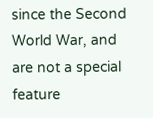since the Second World War, and are not a special feature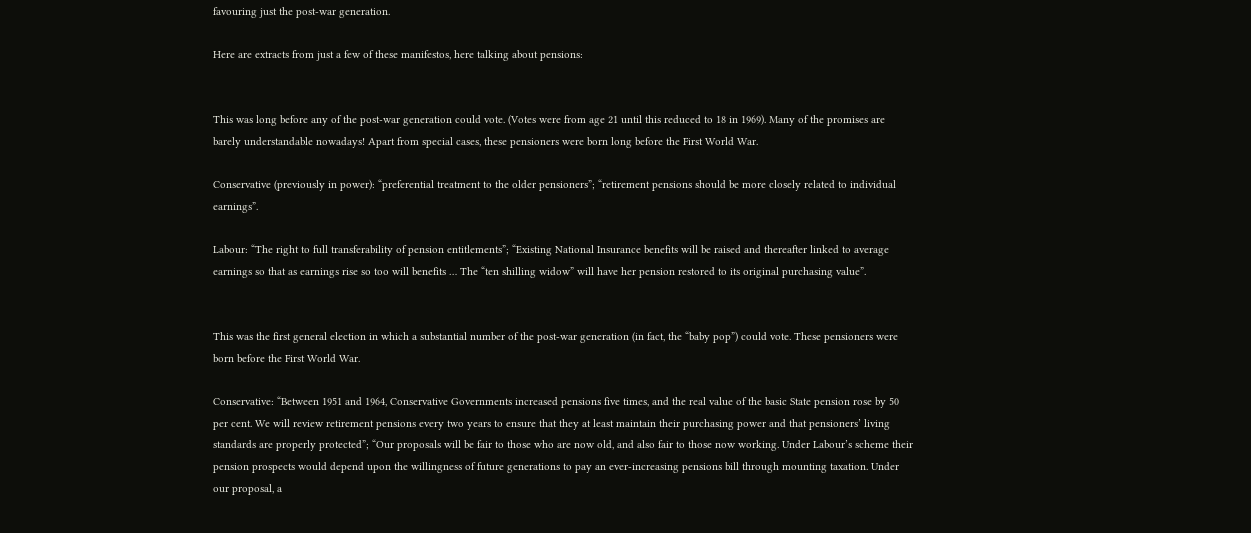favouring just the post-war generation.

Here are extracts from just a few of these manifestos, here talking about pensions:


This was long before any of the post-war generation could vote. (Votes were from age 21 until this reduced to 18 in 1969). Many of the promises are barely understandable nowadays! Apart from special cases, these pensioners were born long before the First World War.

Conservative (previously in power): “preferential treatment to the older pensioners”; “retirement pensions should be more closely related to individual earnings”.

Labour: “The right to full transferability of pension entitlements”; “Existing National Insurance benefits will be raised and thereafter linked to average earnings so that as earnings rise so too will benefits … The “ten shilling widow” will have her pension restored to its original purchasing value”.


This was the first general election in which a substantial number of the post-war generation (in fact, the “baby pop”) could vote. These pensioners were born before the First World War.

Conservative: “Between 1951 and 1964, Conservative Governments increased pensions five times, and the real value of the basic State pension rose by 50 per cent. We will review retirement pensions every two years to ensure that they at least maintain their purchasing power and that pensioners’ living standards are properly protected”; “Our proposals will be fair to those who are now old, and also fair to those now working. Under Labour’s scheme their pension prospects would depend upon the willingness of future generations to pay an ever-increasing pensions bill through mounting taxation. Under our proposal, a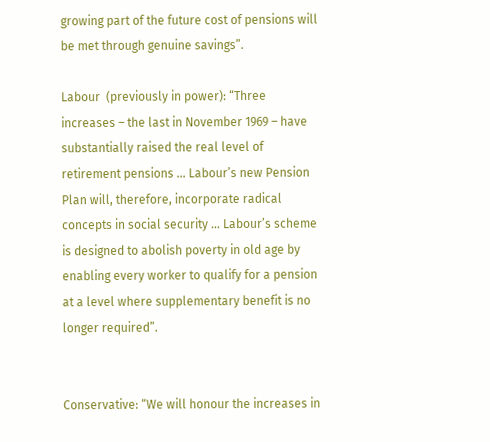growing part of the future cost of pensions will be met through genuine savings”.

Labour  (previously in power): “Three increases – the last in November 1969 – have substantially raised the real level of retirement pensions … Labour’s new Pension Plan will, therefore, incorporate radical concepts in social security … Labour’s scheme is designed to abolish poverty in old age by enabling every worker to qualify for a pension at a level where supplementary benefit is no longer required”.


Conservative: “We will honour the increases in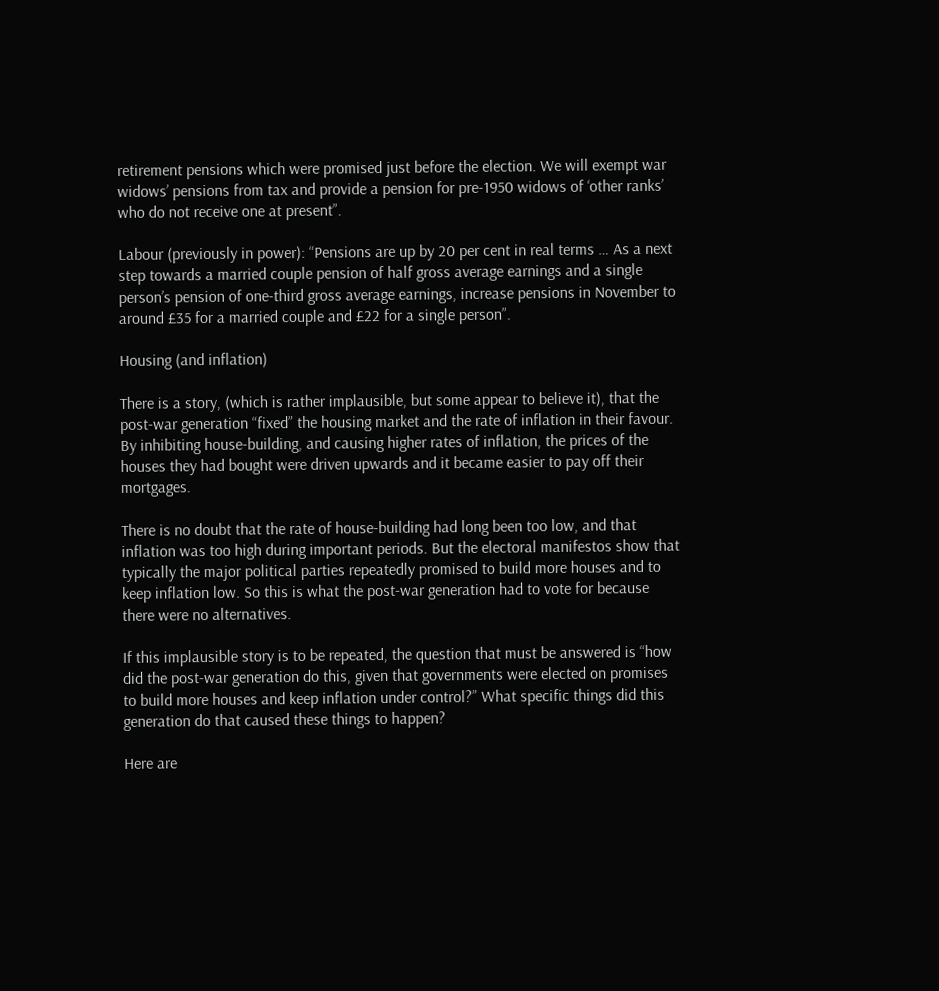retirement pensions which were promised just before the election. We will exempt war widows’ pensions from tax and provide a pension for pre-1950 widows of ‘other ranks’ who do not receive one at present”.

Labour (previously in power): “Pensions are up by 20 per cent in real terms … As a next step towards a married couple pension of half gross average earnings and a single person’s pension of one-third gross average earnings, increase pensions in November to around £35 for a married couple and £22 for a single person”.

Housing (and inflation)

There is a story, (which is rather implausible, but some appear to believe it), that the post-war generation “fixed” the housing market and the rate of inflation in their favour. By inhibiting house-building, and causing higher rates of inflation, the prices of the houses they had bought were driven upwards and it became easier to pay off their mortgages.

There is no doubt that the rate of house-building had long been too low, and that inflation was too high during important periods. But the electoral manifestos show that typically the major political parties repeatedly promised to build more houses and to keep inflation low. So this is what the post-war generation had to vote for because there were no alternatives.

If this implausible story is to be repeated, the question that must be answered is “how did the post-war generation do this, given that governments were elected on promises to build more houses and keep inflation under control?” What specific things did this generation do that caused these things to happen?

Here are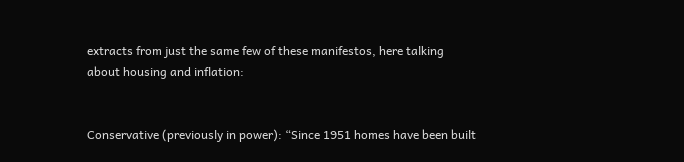extracts from just the same few of these manifestos, here talking about housing and inflation:


Conservative (previously in power): “Since 1951 homes have been built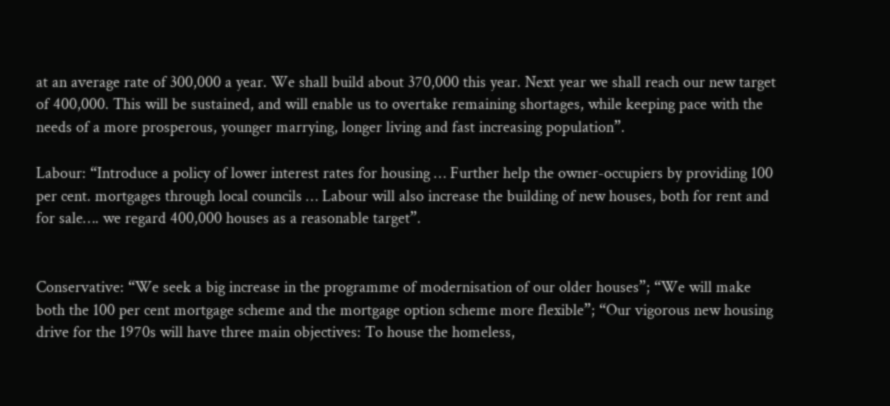at an average rate of 300,000 a year. We shall build about 370,000 this year. Next year we shall reach our new target of 400,000. This will be sustained, and will enable us to overtake remaining shortages, while keeping pace with the needs of a more prosperous, younger marrying, longer living and fast increasing population”.

Labour: “Introduce a policy of lower interest rates for housing … Further help the owner-occupiers by providing 100 per cent. mortgages through local councils … Labour will also increase the building of new houses, both for rent and for sale…. we regard 400,000 houses as a reasonable target”.


Conservative: “We seek a big increase in the programme of modernisation of our older houses”; “We will make both the 100 per cent mortgage scheme and the mortgage option scheme more flexible”; “Our vigorous new housing drive for the 1970s will have three main objectives: To house the homeless,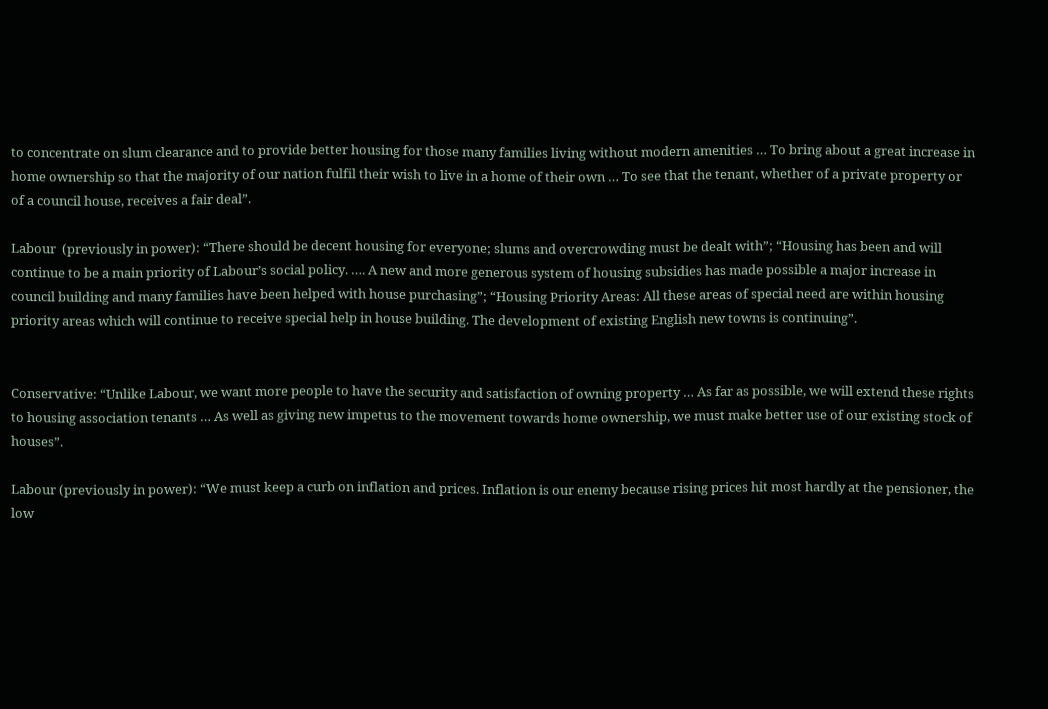to concentrate on slum clearance and to provide better housing for those many families living without modern amenities … To bring about a great increase in home ownership so that the majority of our nation fulfil their wish to live in a home of their own … To see that the tenant, whether of a private property or of a council house, receives a fair deal”.

Labour  (previously in power): “There should be decent housing for everyone; slums and overcrowding must be dealt with”; “Housing has been and will continue to be a main priority of Labour’s social policy. …. A new and more generous system of housing subsidies has made possible a major increase in council building and many families have been helped with house purchasing”; “Housing Priority Areas: All these areas of special need are within housing priority areas which will continue to receive special help in house building. The development of existing English new towns is continuing”.


Conservative: “Unlike Labour, we want more people to have the security and satisfaction of owning property … As far as possible, we will extend these rights to housing association tenants … As well as giving new impetus to the movement towards home ownership, we must make better use of our existing stock of houses”.

Labour (previously in power): “We must keep a curb on inflation and prices. Inflation is our enemy because rising prices hit most hardly at the pensioner, the low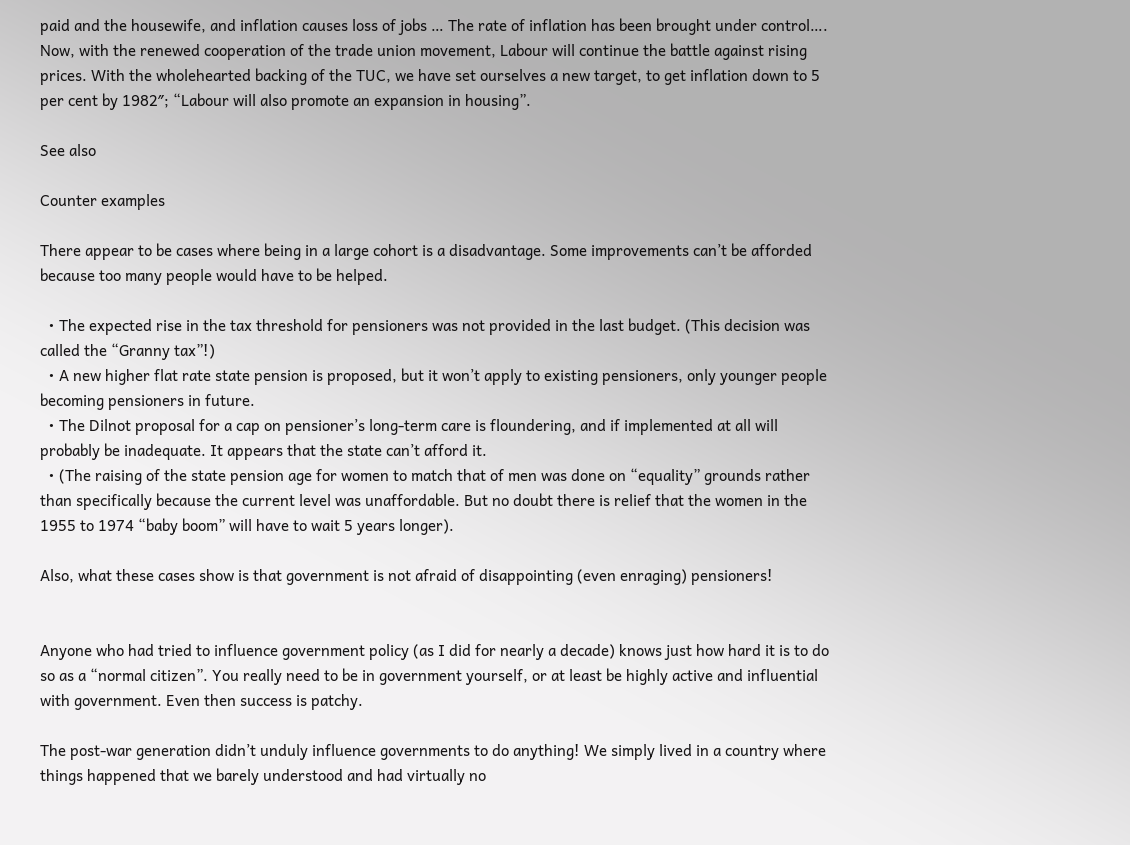paid and the housewife, and inflation causes loss of jobs … The rate of inflation has been brought under control…. Now, with the renewed cooperation of the trade union movement, Labour will continue the battle against rising prices. With the wholehearted backing of the TUC, we have set ourselves a new target, to get inflation down to 5 per cent by 1982″; “Labour will also promote an expansion in housing”.

See also

Counter examples

There appear to be cases where being in a large cohort is a disadvantage. Some improvements can’t be afforded because too many people would have to be helped.

  • The expected rise in the tax threshold for pensioners was not provided in the last budget. (This decision was called the “Granny tax”!)
  • A new higher flat rate state pension is proposed, but it won’t apply to existing pensioners, only younger people becoming pensioners in future.
  • The Dilnot proposal for a cap on pensioner’s long-term care is floundering, and if implemented at all will probably be inadequate. It appears that the state can’t afford it.
  • (The raising of the state pension age for women to match that of men was done on “equality” grounds rather than specifically because the current level was unaffordable. But no doubt there is relief that the women in the 1955 to 1974 “baby boom” will have to wait 5 years longer).

Also, what these cases show is that government is not afraid of disappointing (even enraging) pensioners!


Anyone who had tried to influence government policy (as I did for nearly a decade) knows just how hard it is to do so as a “normal citizen”. You really need to be in government yourself, or at least be highly active and influential with government. Even then success is patchy.

The post-war generation didn’t unduly influence governments to do anything! We simply lived in a country where things happened that we barely understood and had virtually no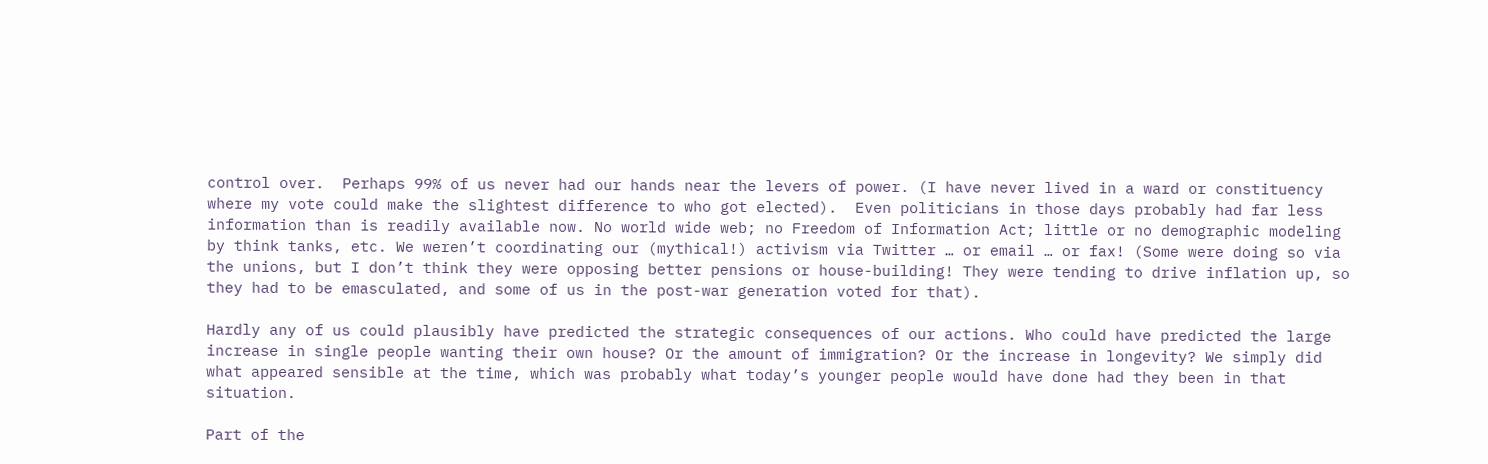control over.  Perhaps 99% of us never had our hands near the levers of power. (I have never lived in a ward or constituency where my vote could make the slightest difference to who got elected).  Even politicians in those days probably had far less information than is readily available now. No world wide web; no Freedom of Information Act; little or no demographic modeling by think tanks, etc. We weren’t coordinating our (mythical!) activism via Twitter … or email … or fax! (Some were doing so via the unions, but I don’t think they were opposing better pensions or house-building! They were tending to drive inflation up, so they had to be emasculated, and some of us in the post-war generation voted for that).

Hardly any of us could plausibly have predicted the strategic consequences of our actions. Who could have predicted the large increase in single people wanting their own house? Or the amount of immigration? Or the increase in longevity? We simply did what appeared sensible at the time, which was probably what today’s younger people would have done had they been in that situation.

Part of the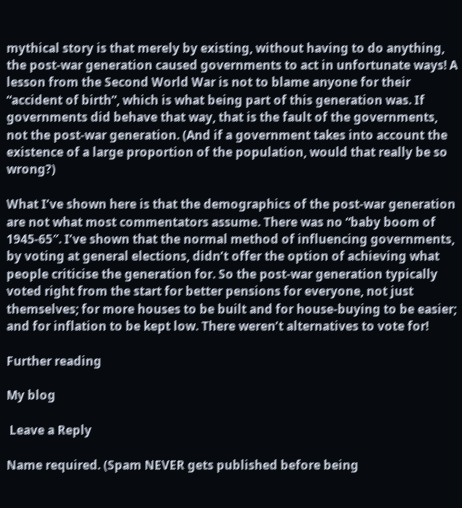mythical story is that merely by existing, without having to do anything, the post-war generation caused governments to act in unfortunate ways! A lesson from the Second World War is not to blame anyone for their “accident of birth”, which is what being part of this generation was. If governments did behave that way, that is the fault of the governments, not the post-war generation. (And if a government takes into account the existence of a large proportion of the population, would that really be so wrong?)

What I’ve shown here is that the demographics of the post-war generation are not what most commentators assume. There was no “baby boom of 1945-65″. I’ve shown that the normal method of influencing governments, by voting at general elections, didn’t offer the option of achieving what people criticise the generation for. So the post-war generation typically voted right from the start for better pensions for everyone, not just themselves; for more houses to be built and for house-buying to be easier; and for inflation to be kept low. There weren’t alternatives to vote for!

Further reading

My blog

 Leave a Reply

Name required. (Spam NEVER gets published before being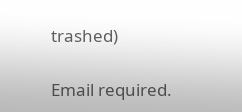trashed)

Email required.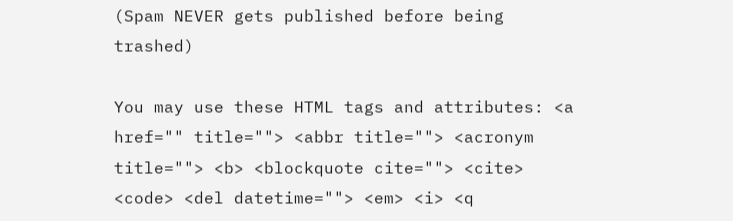(Spam NEVER gets published before being trashed)

You may use these HTML tags and attributes: <a href="" title=""> <abbr title=""> <acronym title=""> <b> <blockquote cite=""> <cite> <code> <del datetime=""> <em> <i> <q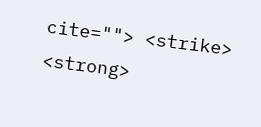cite=""> <strike> <strong>